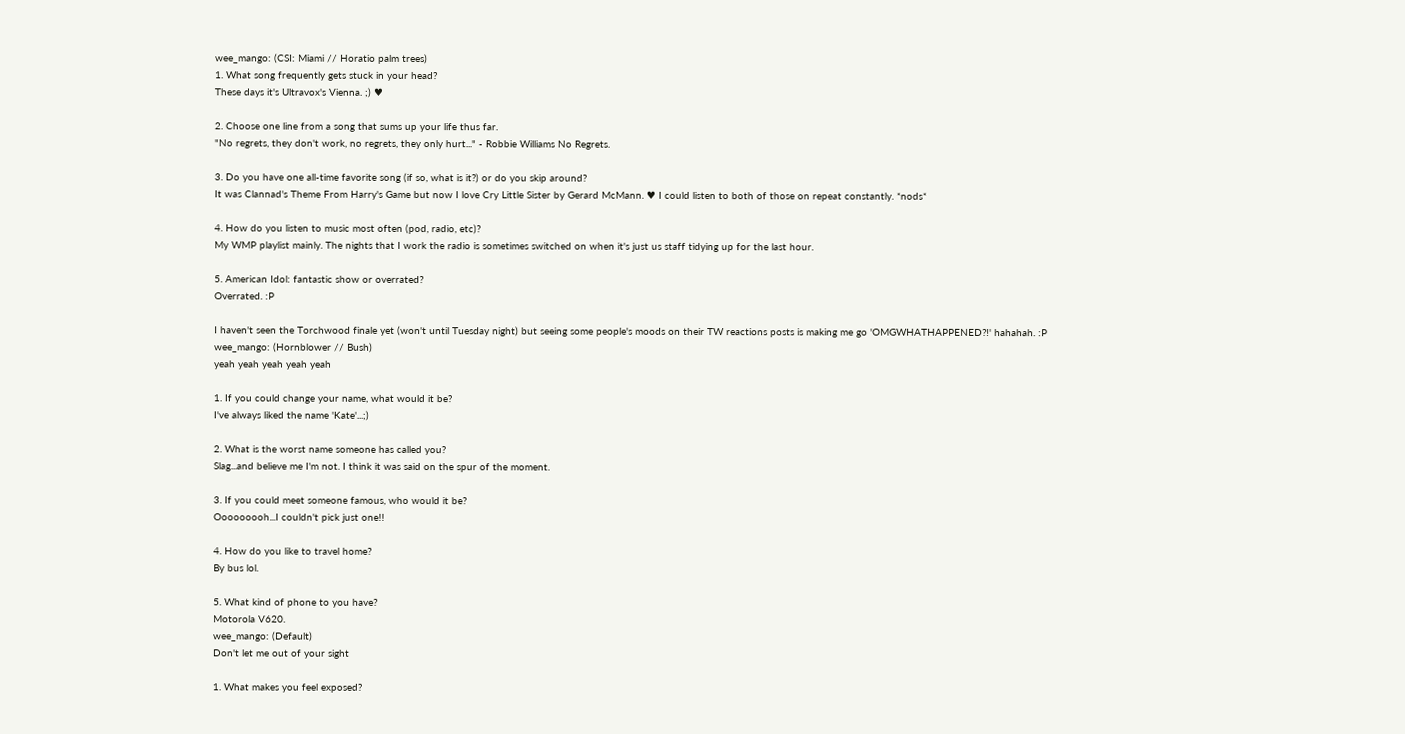wee_mango: (CSI: Miami // Horatio palm trees)
1. What song frequently gets stuck in your head?
These days it's Ultravox's Vienna. ;) ♥

2. Choose one line from a song that sums up your life thus far.
"No regrets, they don't work, no regrets, they only hurt..." - Robbie Williams No Regrets.

3. Do you have one all-time favorite song (if so, what is it?) or do you skip around?
It was Clannad's Theme From Harry's Game but now I love Cry Little Sister by Gerard McMann. ♥ I could listen to both of those on repeat constantly. *nods*

4. How do you listen to music most often (pod, radio, etc)?
My WMP playlist mainly. The nights that I work the radio is sometimes switched on when it's just us staff tidying up for the last hour.

5. American Idol: fantastic show or overrated?
Overrated. :P

I haven't seen the Torchwood finale yet (won't until Tuesday night) but seeing some people's moods on their TW reactions posts is making me go 'OMGWHATHAPPENED?!' hahahah. :P
wee_mango: (Hornblower // Bush)
yeah yeah yeah yeah yeah

1. If you could change your name, what would it be?
I've always liked the name 'Kate'...;)

2. What is the worst name someone has called you?
Slag...and believe me I'm not. I think it was said on the spur of the moment.

3. If you could meet someone famous, who would it be?
Ooooooooh...I couldn't pick just one!!

4. How do you like to travel home?
By bus lol.

5. What kind of phone to you have?
Motorola V620.
wee_mango: (Default)
Don't let me out of your sight

1. What makes you feel exposed?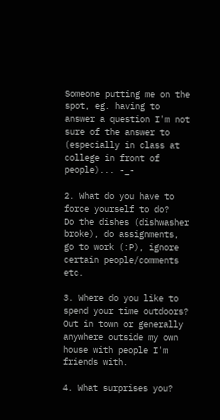Someone putting me on the spot, eg. having to answer a question I'm not sure of the answer to (especially in class at college in front of people)... -_-

2. What do you have to force yourself to do?
Do the dishes (dishwasher broke), do assignments, go to work (:P), ignore certain people/comments etc.

3. Where do you like to spend your time outdoors?
Out in town or generally anywhere outside my own house with people I'm friends with.

4. What surprises you?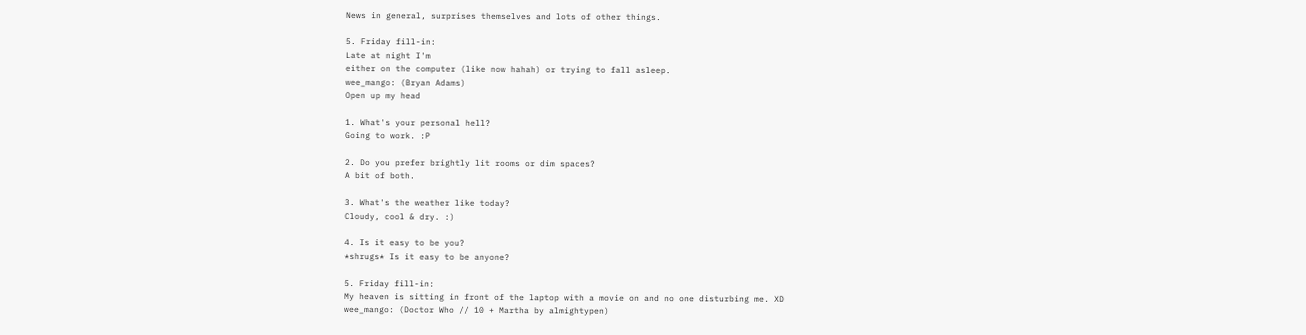News in general, surprises themselves and lots of other things.

5. Friday fill-in:
Late at night I'm
either on the computer (like now hahah) or trying to fall asleep.
wee_mango: (Bryan Adams)
Open up my head

1. What's your personal hell?
Going to work. :P

2. Do you prefer brightly lit rooms or dim spaces?
A bit of both.

3. What's the weather like today?
Cloudy, cool & dry. :)

4. Is it easy to be you?
*shrugs* Is it easy to be anyone?

5. Friday fill-in:
My heaven is sitting in front of the laptop with a movie on and no one disturbing me. XD
wee_mango: (Doctor Who // 10 + Martha by almightypen)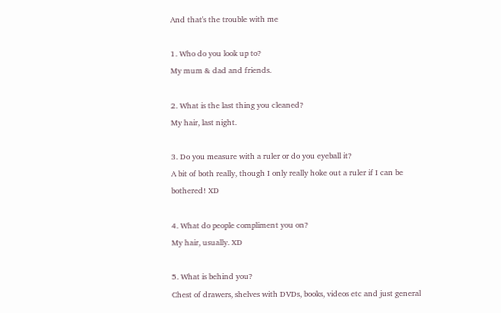And that's the trouble with me

1. Who do you look up to?
My mum & dad and friends.

2. What is the last thing you cleaned?
My hair, last night.

3. Do you measure with a ruler or do you eyeball it?
A bit of both really, though I only really hoke out a ruler if I can be bothered! XD

4. What do people compliment you on?
My hair, usually. XD

5. What is behind you?
Chest of drawers, shelves with DVDs, books, videos etc and just general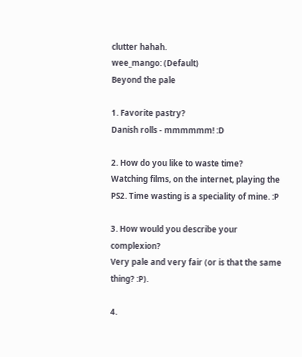clutter hahah.
wee_mango: (Default)
Beyond the pale

1. Favorite pastry?
Danish rolls - mmmmmm! :D

2. How do you like to waste time?
Watching films, on the internet, playing the PS2. Time wasting is a speciality of mine. :P

3. How would you describe your complexion?
Very pale and very fair (or is that the same thing? :P).

4.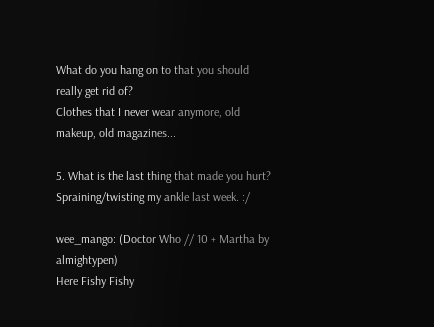What do you hang on to that you should really get rid of?
Clothes that I never wear anymore, old makeup, old magazines...

5. What is the last thing that made you hurt?
Spraining/twisting my ankle last week. :/

wee_mango: (Doctor Who // 10 + Martha by almightypen)
Here Fishy Fishy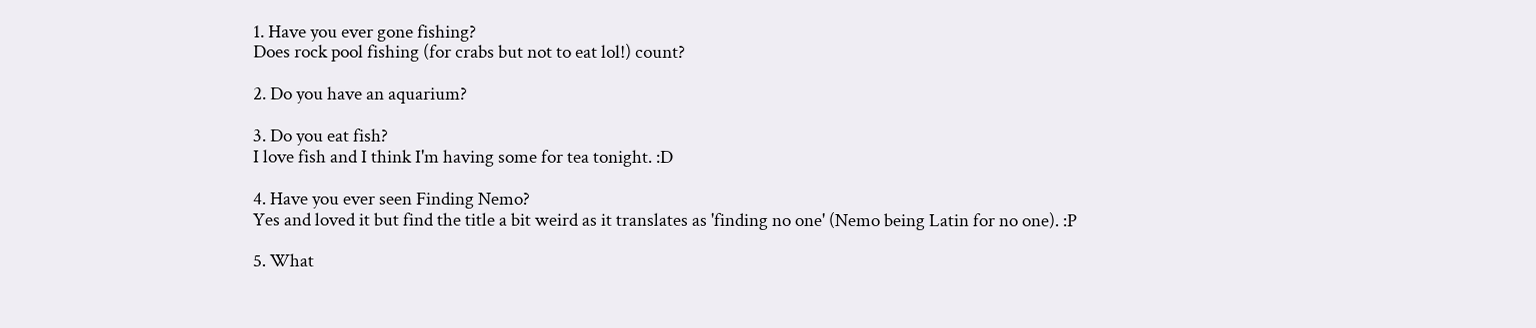1. Have you ever gone fishing?
Does rock pool fishing (for crabs but not to eat lol!) count?

2. Do you have an aquarium?

3. Do you eat fish?
I love fish and I think I'm having some for tea tonight. :D

4. Have you ever seen Finding Nemo?
Yes and loved it but find the title a bit weird as it translates as 'finding no one' (Nemo being Latin for no one). :P

5. What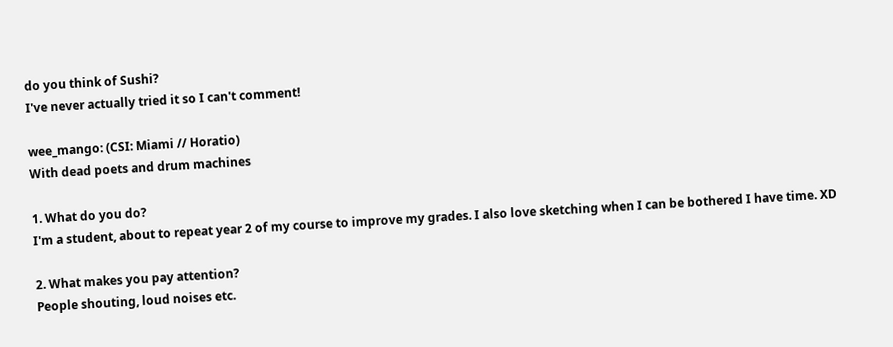do you think of Sushi?
I've never actually tried it so I can't comment!

wee_mango: (CSI: Miami // Horatio)
With dead poets and drum machines

1. What do you do?
I'm a student, about to repeat year 2 of my course to improve my grades. I also love sketching when I can be bothered I have time. XD

2. What makes you pay attention?
People shouting, loud noises etc.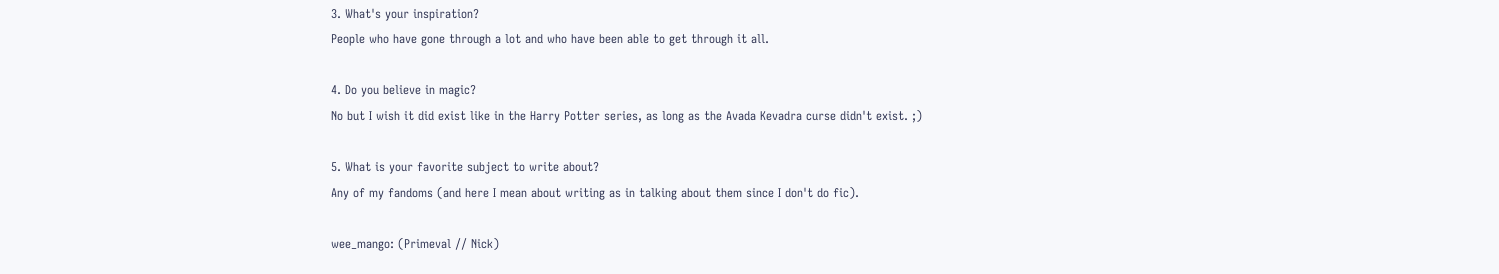3. What's your inspiration?
People who have gone through a lot and who have been able to get through it all.

4. Do you believe in magic?
No but I wish it did exist like in the Harry Potter series, as long as the Avada Kevadra curse didn't exist. ;)

5. What is your favorite subject to write about?
Any of my fandoms (and here I mean about writing as in talking about them since I don't do fic).

wee_mango: (Primeval // Nick)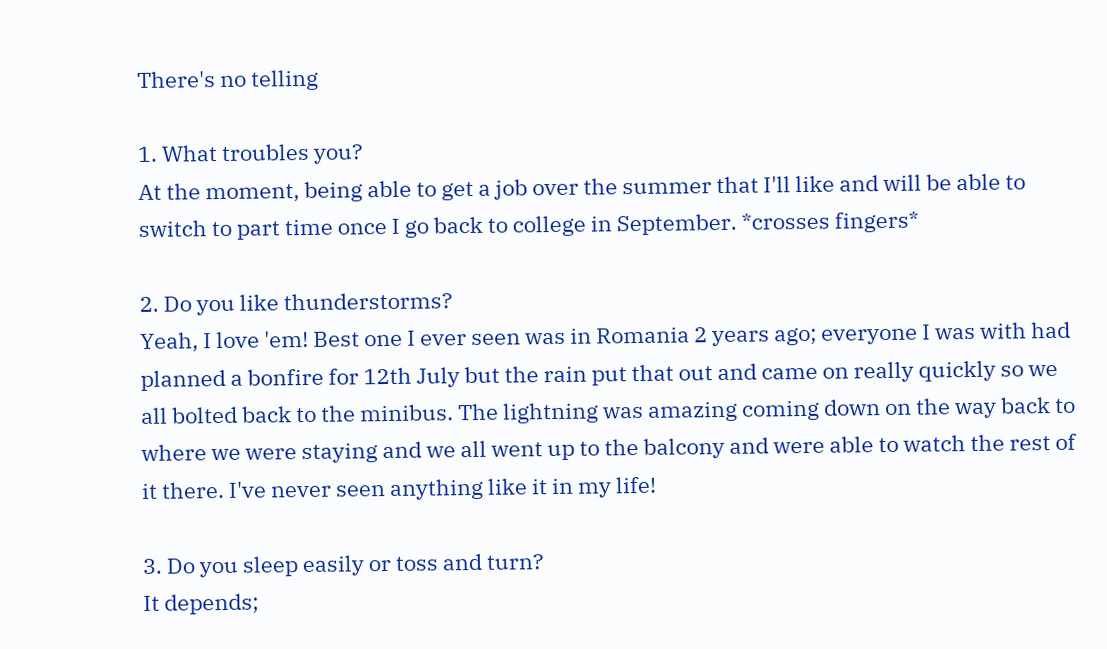There's no telling

1. What troubles you?
At the moment, being able to get a job over the summer that I'll like and will be able to switch to part time once I go back to college in September. *crosses fingers*

2. Do you like thunderstorms?
Yeah, I love 'em! Best one I ever seen was in Romania 2 years ago; everyone I was with had planned a bonfire for 12th July but the rain put that out and came on really quickly so we all bolted back to the minibus. The lightning was amazing coming down on the way back to where we were staying and we all went up to the balcony and were able to watch the rest of it there. I've never seen anything like it in my life!

3. Do you sleep easily or toss and turn?
It depends;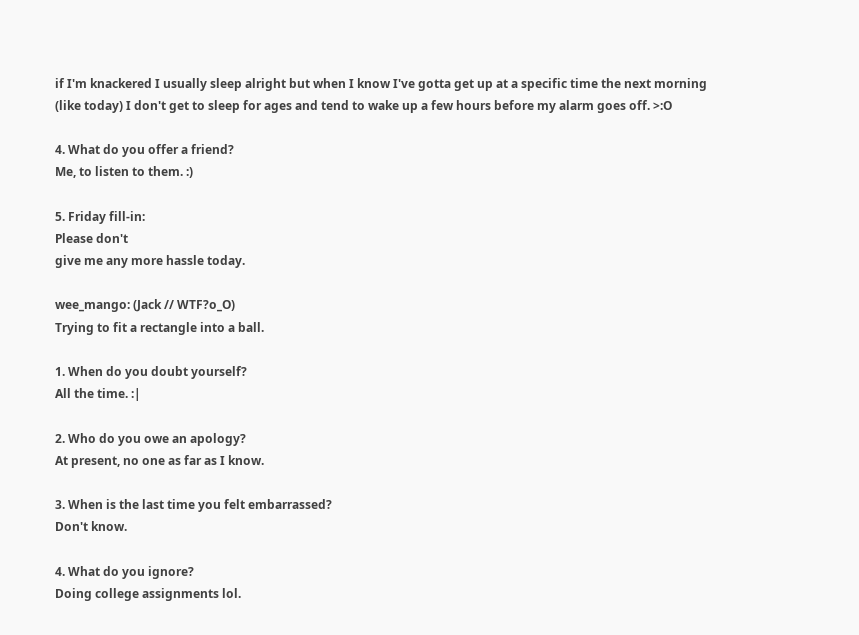if I'm knackered I usually sleep alright but when I know I've gotta get up at a specific time the next morning (like today) I don't get to sleep for ages and tend to wake up a few hours before my alarm goes off. >:O

4. What do you offer a friend?
Me, to listen to them. :)

5. Friday fill-in:
Please don't
give me any more hassle today.

wee_mango: (Jack // WTF?o_O)
Trying to fit a rectangle into a ball.

1. When do you doubt yourself?
All the time. :|

2. Who do you owe an apology?
At present, no one as far as I know.

3. When is the last time you felt embarrassed?
Don't know.

4. What do you ignore?
Doing college assignments lol.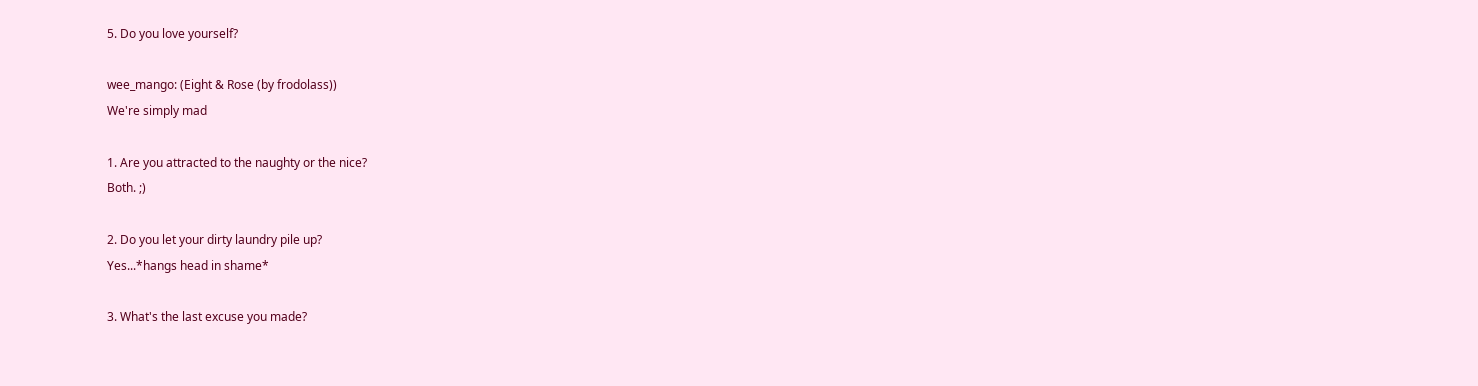5. Do you love yourself?

wee_mango: (Eight & Rose (by frodolass))
We're simply mad

1. Are you attracted to the naughty or the nice?
Both. ;)

2. Do you let your dirty laundry pile up?
Yes...*hangs head in shame*

3. What's the last excuse you made?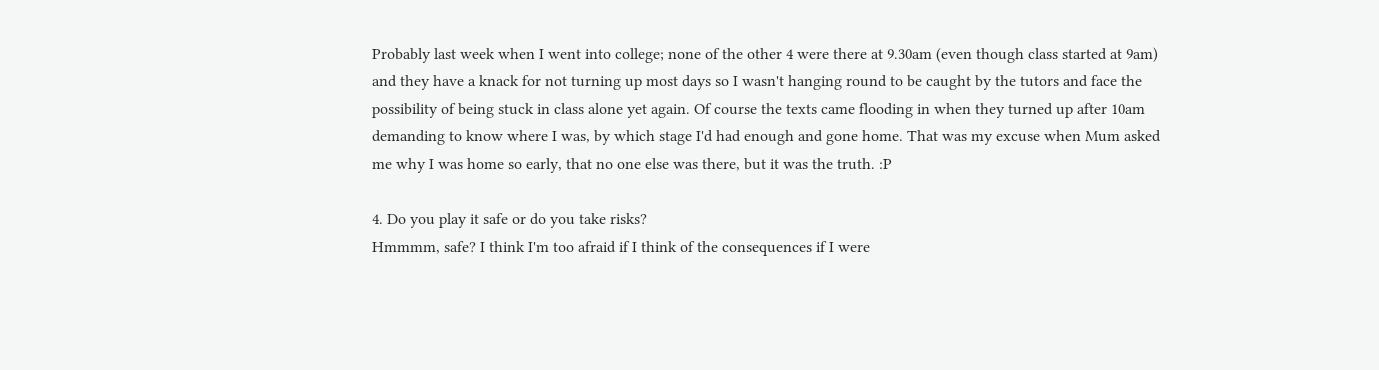Probably last week when I went into college; none of the other 4 were there at 9.30am (even though class started at 9am) and they have a knack for not turning up most days so I wasn't hanging round to be caught by the tutors and face the possibility of being stuck in class alone yet again. Of course the texts came flooding in when they turned up after 10am demanding to know where I was, by which stage I'd had enough and gone home. That was my excuse when Mum asked me why I was home so early, that no one else was there, but it was the truth. :P

4. Do you play it safe or do you take risks?
Hmmmm, safe? I think I'm too afraid if I think of the consequences if I were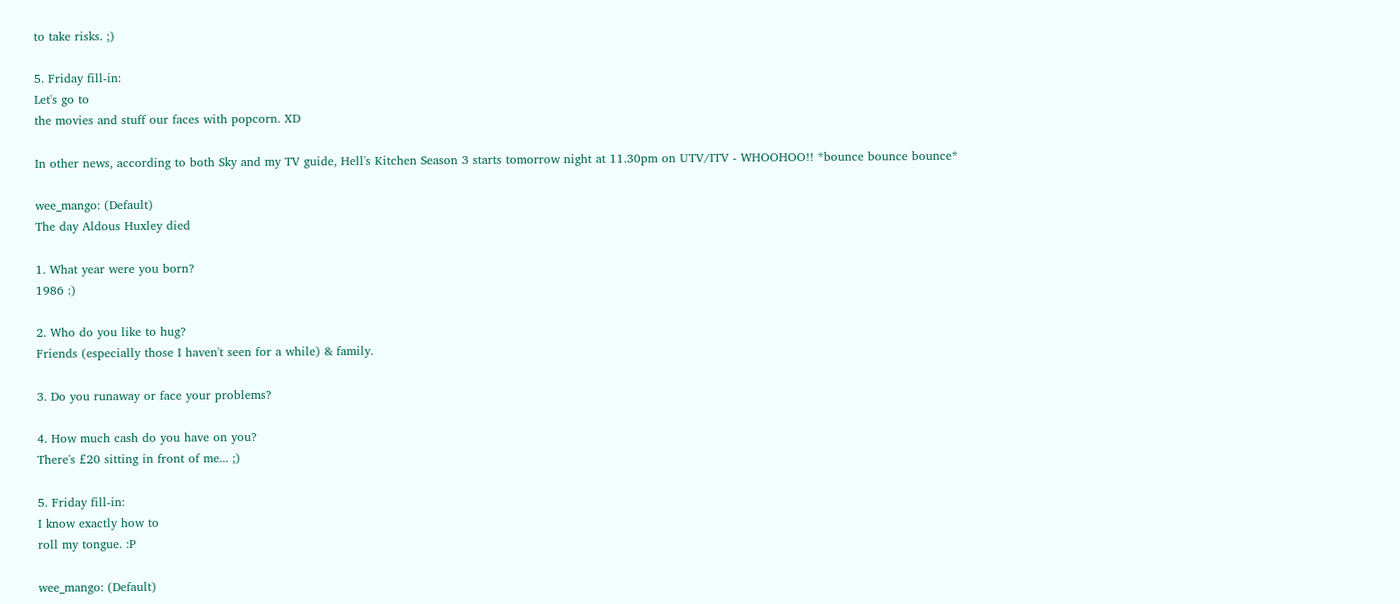to take risks. ;)

5. Friday fill-in:
Let's go to
the movies and stuff our faces with popcorn. XD

In other news, according to both Sky and my TV guide, Hell's Kitchen Season 3 starts tomorrow night at 11.30pm on UTV/ITV - WHOOHOO!! *bounce bounce bounce*

wee_mango: (Default)
The day Aldous Huxley died

1. What year were you born?
1986 :)

2. Who do you like to hug?
Friends (especially those I haven't seen for a while) & family.

3. Do you runaway or face your problems?

4. How much cash do you have on you?
There's £20 sitting in front of me... ;)

5. Friday fill-in:
I know exactly how to
roll my tongue. :P

wee_mango: (Default)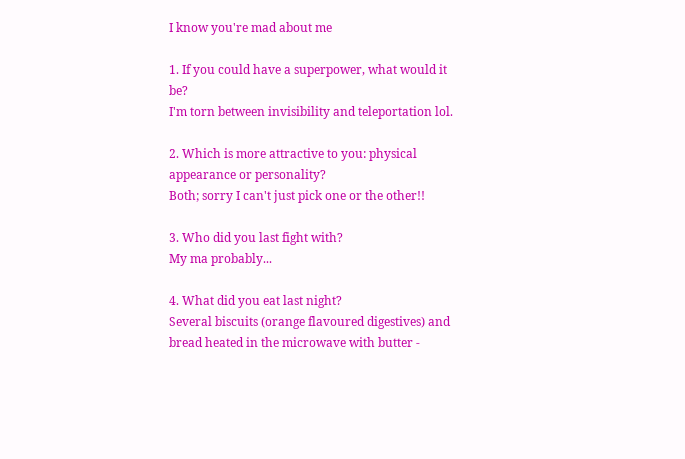I know you're mad about me

1. If you could have a superpower, what would it be?
I'm torn between invisibility and teleportation lol.

2. Which is more attractive to you: physical appearance or personality?
Both; sorry I can't just pick one or the other!!

3. Who did you last fight with?
My ma probably...

4. What did you eat last night?
Several biscuits (orange flavoured digestives) and bread heated in the microwave with butter -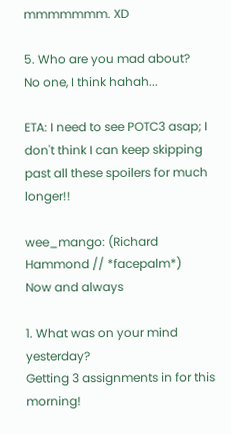mmmmmmm. XD

5. Who are you mad about?
No one, I think hahah...

ETA: I need to see POTC3 asap; I don't think I can keep skipping past all these spoilers for much longer!!

wee_mango: (Richard Hammond // *facepalm*)
Now and always

1. What was on your mind yesterday?
Getting 3 assignments in for this morning!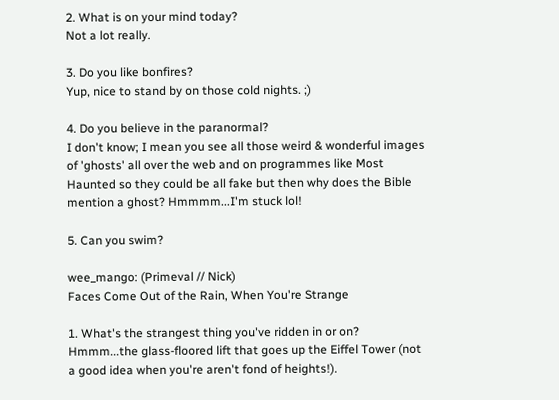2. What is on your mind today?
Not a lot really.

3. Do you like bonfires?
Yup, nice to stand by on those cold nights. ;)

4. Do you believe in the paranormal?
I don't know; I mean you see all those weird & wonderful images of 'ghosts' all over the web and on programmes like Most Haunted so they could be all fake but then why does the Bible mention a ghost? Hmmmm...I'm stuck lol!

5. Can you swim?

wee_mango: (Primeval // Nick)
Faces Come Out of the Rain, When You're Strange

1. What's the strangest thing you've ridden in or on?
Hmmm...the glass-floored lift that goes up the Eiffel Tower (not a good idea when you're aren't fond of heights!).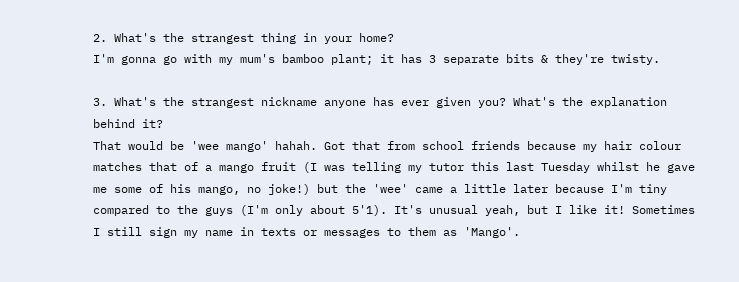2. What's the strangest thing in your home?
I'm gonna go with my mum's bamboo plant; it has 3 separate bits & they're twisty.

3. What's the strangest nickname anyone has ever given you? What's the explanation behind it?
That would be 'wee mango' hahah. Got that from school friends because my hair colour matches that of a mango fruit (I was telling my tutor this last Tuesday whilst he gave me some of his mango, no joke!) but the 'wee' came a little later because I'm tiny compared to the guys (I'm only about 5'1). It's unusual yeah, but I like it! Sometimes I still sign my name in texts or messages to them as 'Mango'.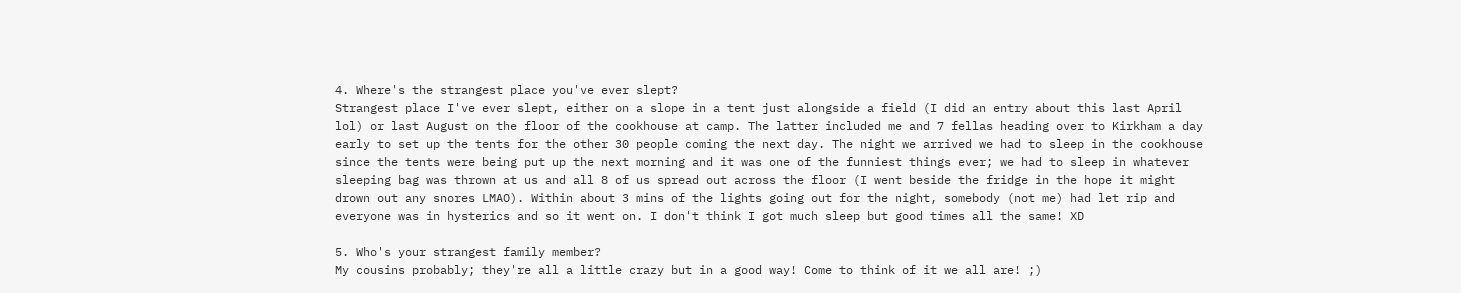4. Where's the strangest place you've ever slept?
Strangest place I've ever slept, either on a slope in a tent just alongside a field (I did an entry about this last April lol) or last August on the floor of the cookhouse at camp. The latter included me and 7 fellas heading over to Kirkham a day early to set up the tents for the other 30 people coming the next day. The night we arrived we had to sleep in the cookhouse since the tents were being put up the next morning and it was one of the funniest things ever; we had to sleep in whatever sleeping bag was thrown at us and all 8 of us spread out across the floor (I went beside the fridge in the hope it might drown out any snores LMAO). Within about 3 mins of the lights going out for the night, somebody (not me) had let rip and everyone was in hysterics and so it went on. I don't think I got much sleep but good times all the same! XD

5. Who's your strangest family member?
My cousins probably; they're all a little crazy but in a good way! Come to think of it we all are! ;)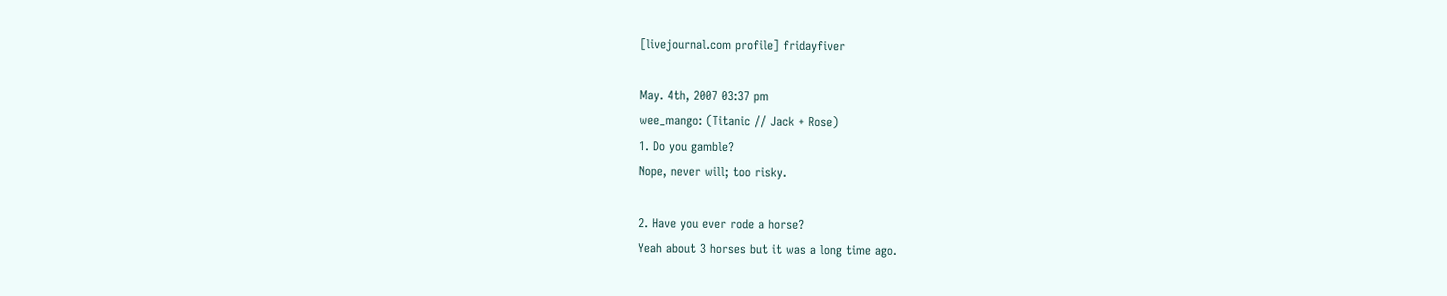[livejournal.com profile] fridayfiver

May. 4th, 2007 03:37 pm
wee_mango: (Titanic // Jack + Rose)
1. Do you gamble?
Nope, never will; too risky.

2. Have you ever rode a horse?
Yeah about 3 horses but it was a long time ago.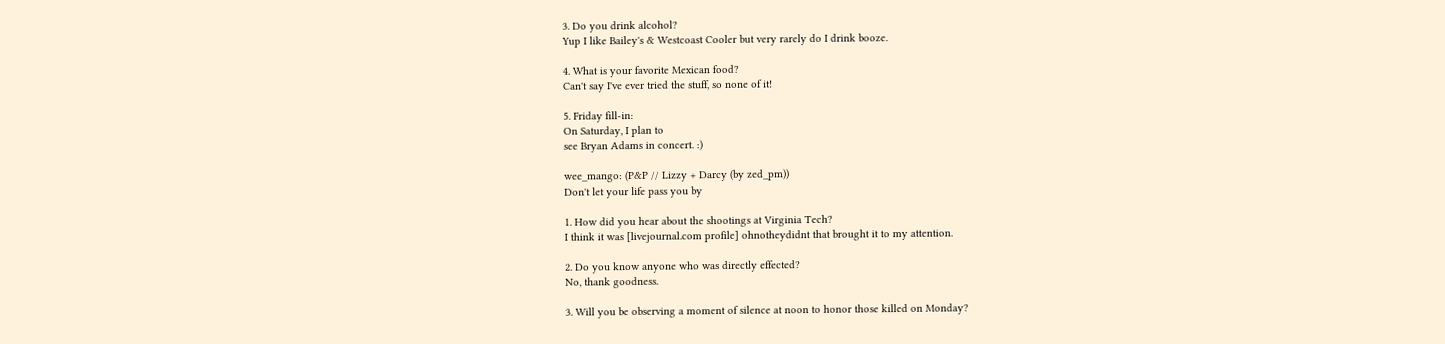3. Do you drink alcohol?
Yup I like Bailey's & Westcoast Cooler but very rarely do I drink booze.

4. What is your favorite Mexican food?
Can't say I've ever tried the stuff, so none of it!

5. Friday fill-in:
On Saturday, I plan to
see Bryan Adams in concert. :)

wee_mango: (P&P // Lizzy + Darcy (by zed_pm))
Don't let your life pass you by

1. How did you hear about the shootings at Virginia Tech?
I think it was [livejournal.com profile] ohnotheydidnt that brought it to my attention.

2. Do you know anyone who was directly effected?
No, thank goodness.

3. Will you be observing a moment of silence at noon to honor those killed on Monday?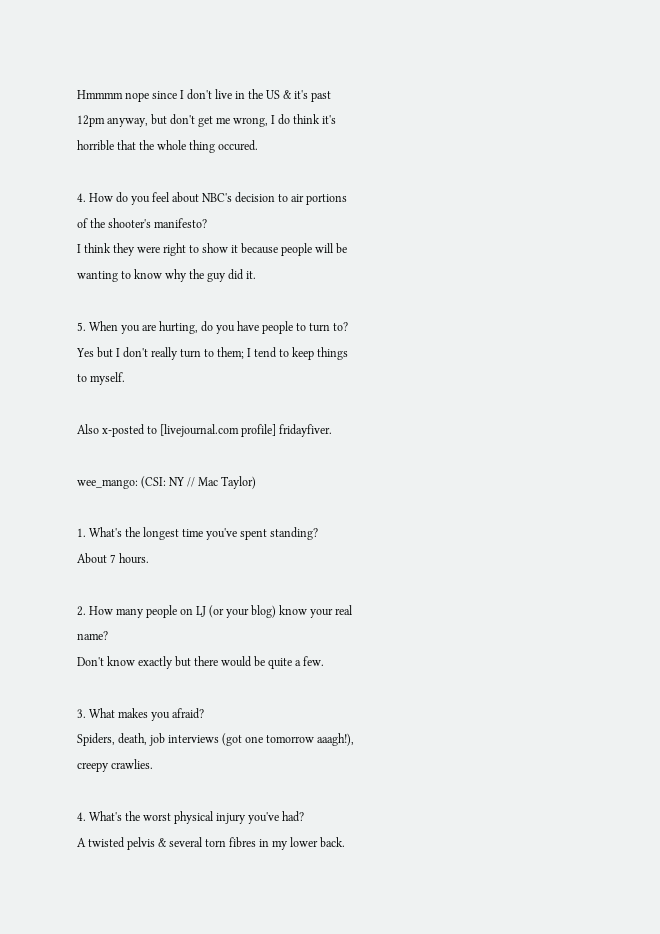Hmmmm nope since I don't live in the US & it's past 12pm anyway, but don't get me wrong, I do think it's horrible that the whole thing occured.

4. How do you feel about NBC's decision to air portions of the shooter's manifesto?
I think they were right to show it because people will be wanting to know why the guy did it.

5. When you are hurting, do you have people to turn to?
Yes but I don't really turn to them; I tend to keep things to myself.

Also x-posted to [livejournal.com profile] fridayfiver.

wee_mango: (CSI: NY // Mac Taylor)

1. What's the longest time you've spent standing?
About 7 hours.

2. How many people on LJ (or your blog) know your real name?
Don't know exactly but there would be quite a few.

3. What makes you afraid?
Spiders, death, job interviews (got one tomorrow aaagh!), creepy crawlies.

4. What's the worst physical injury you've had?
A twisted pelvis & several torn fibres in my lower back.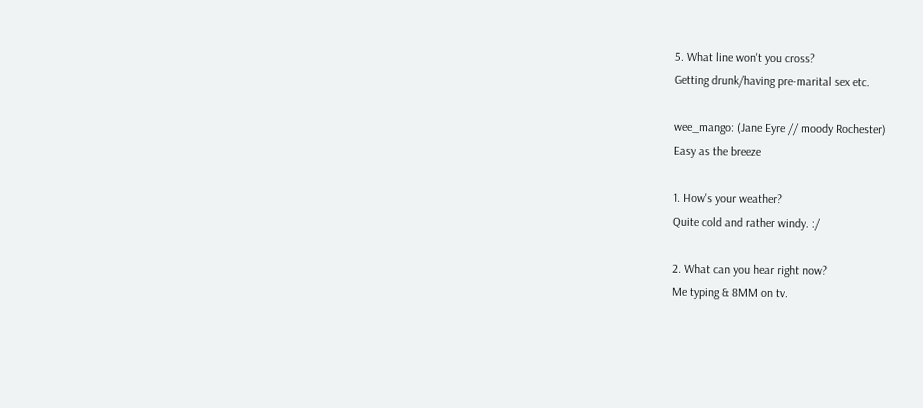5. What line won't you cross?
Getting drunk/having pre-marital sex etc.

wee_mango: (Jane Eyre // moody Rochester)
Easy as the breeze

1. How's your weather?
Quite cold and rather windy. :/

2. What can you hear right now?
Me typing & 8MM on tv.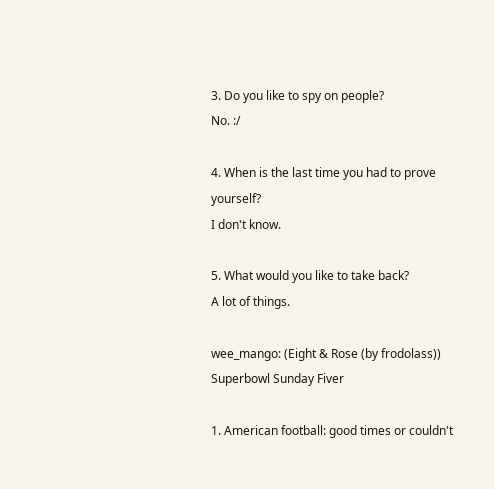3. Do you like to spy on people?
No. :/

4. When is the last time you had to prove yourself?
I don't know.

5. What would you like to take back?
A lot of things.

wee_mango: (Eight & Rose (by frodolass))
Superbowl Sunday Fiver

1. American football: good times or couldn't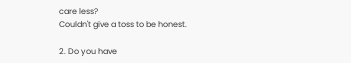care less?
Couldn't give a toss to be honest.

2. Do you have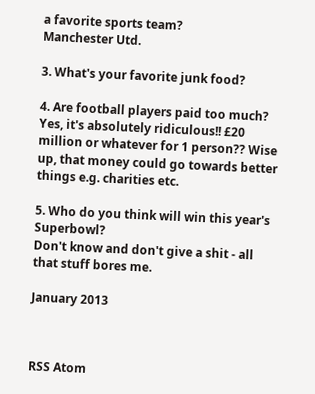a favorite sports team?
Manchester Utd.

3. What's your favorite junk food?

4. Are football players paid too much?
Yes, it's absolutely ridiculous!! £20 million or whatever for 1 person?? Wise up, that money could go towards better things e.g. charities etc.

5. Who do you think will win this year's Superbowl?
Don't know and don't give a shit - all that stuff bores me.

January 2013



RSS Atom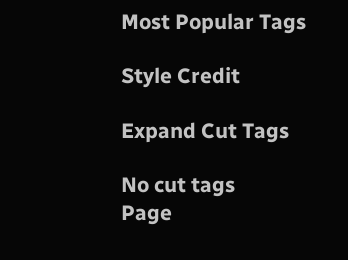Most Popular Tags

Style Credit

Expand Cut Tags

No cut tags
Page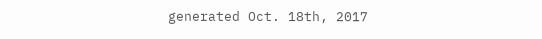generated Oct. 18th, 2017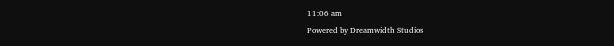11:06 am
Powered by Dreamwidth Studios